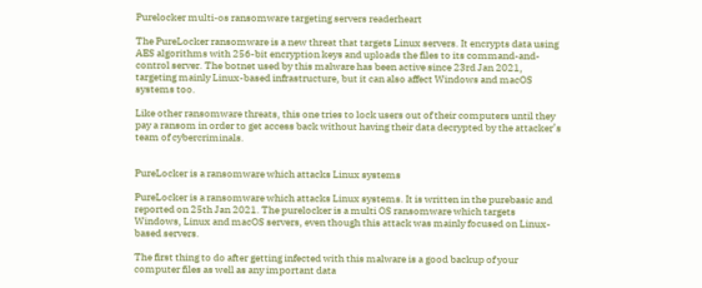Purelocker multi-os ransomware targeting servers readerheart

The PureLocker ransomware is a new threat that targets Linux servers. It encrypts data using AES algorithms with 256-bit encryption keys and uploads the files to its command-and-control server. The botnet used by this malware has been active since 23rd Jan 2021, targeting mainly Linux-based infrastructure, but it can also affect Windows and macOS systems too.

Like other ransomware threats, this one tries to lock users out of their computers until they pay a ransom in order to get access back without having their data decrypted by the attacker’s team of cybercriminals.


PureLocker is a ransomware which attacks Linux systems

PureLocker is a ransomware which attacks Linux systems. It is written in the purebasic and reported on 25th Jan 2021. The purelocker is a multi OS ransomware which targets Windows, Linux and macOS servers, even though this attack was mainly focused on Linux-based servers.

The first thing to do after getting infected with this malware is a good backup of your computer files as well as any important data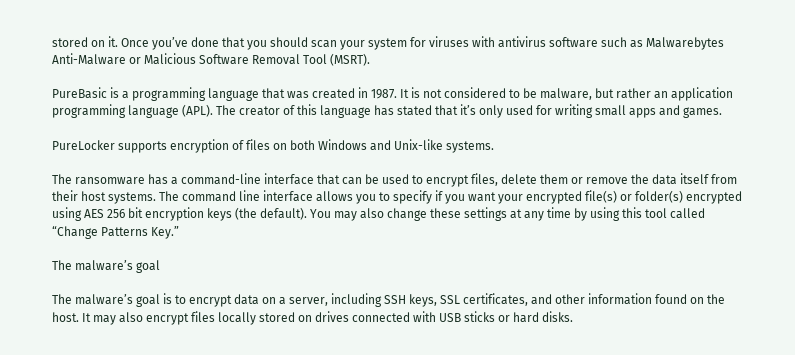stored on it. Once you’ve done that you should scan your system for viruses with antivirus software such as Malwarebytes Anti-Malware or Malicious Software Removal Tool (MSRT).

PureBasic is a programming language that was created in 1987. It is not considered to be malware, but rather an application programming language (APL). The creator of this language has stated that it’s only used for writing small apps and games.

PureLocker supports encryption of files on both Windows and Unix-like systems.

The ransomware has a command-line interface that can be used to encrypt files, delete them or remove the data itself from their host systems. The command line interface allows you to specify if you want your encrypted file(s) or folder(s) encrypted using AES 256 bit encryption keys (the default). You may also change these settings at any time by using this tool called “Change Patterns Key.”

The malware’s goal

The malware’s goal is to encrypt data on a server, including SSH keys, SSL certificates, and other information found on the host. It may also encrypt files locally stored on drives connected with USB sticks or hard disks.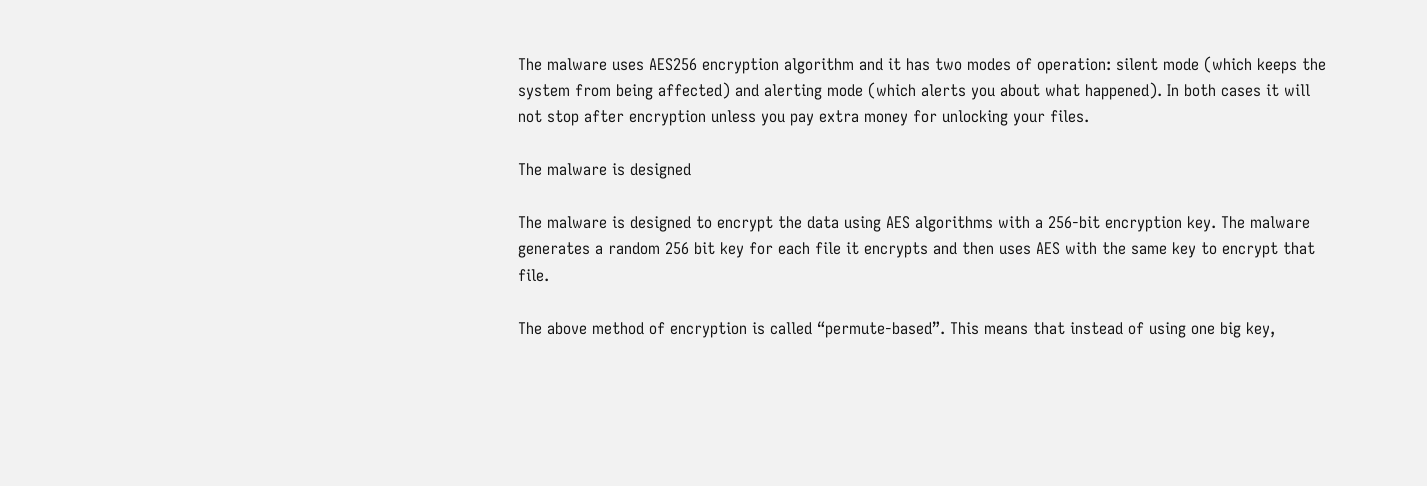The malware uses AES256 encryption algorithm and it has two modes of operation: silent mode (which keeps the system from being affected) and alerting mode (which alerts you about what happened). In both cases it will not stop after encryption unless you pay extra money for unlocking your files.

The malware is designed

The malware is designed to encrypt the data using AES algorithms with a 256-bit encryption key. The malware generates a random 256 bit key for each file it encrypts and then uses AES with the same key to encrypt that file.

The above method of encryption is called “permute-based”. This means that instead of using one big key,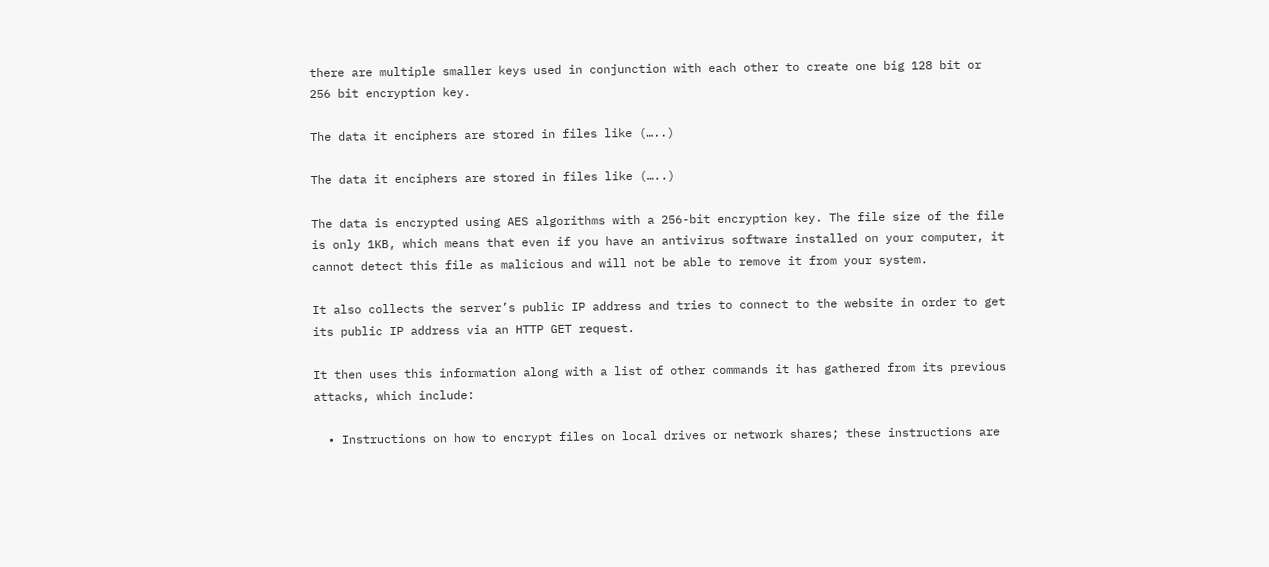there are multiple smaller keys used in conjunction with each other to create one big 128 bit or 256 bit encryption key.

The data it enciphers are stored in files like (…..)

The data it enciphers are stored in files like (…..)

The data is encrypted using AES algorithms with a 256-bit encryption key. The file size of the file is only 1KB, which means that even if you have an antivirus software installed on your computer, it cannot detect this file as malicious and will not be able to remove it from your system.

It also collects the server’s public IP address and tries to connect to the website in order to get its public IP address via an HTTP GET request.

It then uses this information along with a list of other commands it has gathered from its previous attacks, which include:

  • Instructions on how to encrypt files on local drives or network shares; these instructions are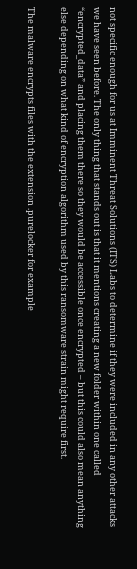not specific enough for us at Imminent Threat Solutions (ITS) Labs to determine if they were included in any other attacks we have seen before. The only thing that stands out is that it mentions creating a new folder within one called “encrypted_data” and placing them there so they would be accessible once encrypted – but this could also mean anything else depending on what kind of encryption algorithm used by this ransomware strain might require first.

The malware encrypts files with the extension .purelocker for example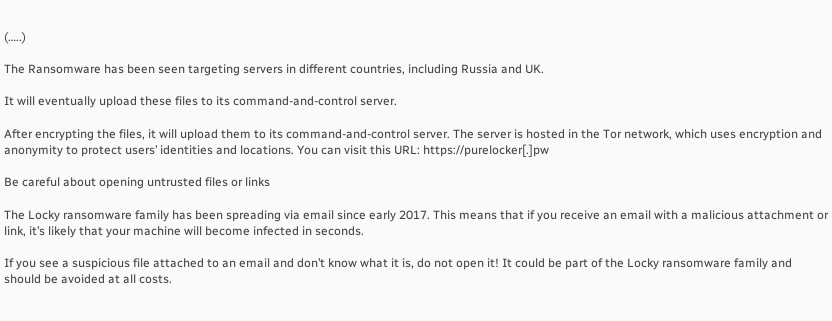(…..)

The Ransomware has been seen targeting servers in different countries, including Russia and UK.

It will eventually upload these files to its command-and-control server.

After encrypting the files, it will upload them to its command-and-control server. The server is hosted in the Tor network, which uses encryption and anonymity to protect users’ identities and locations. You can visit this URL: https://purelocker[.]pw

Be careful about opening untrusted files or links

The Locky ransomware family has been spreading via email since early 2017. This means that if you receive an email with a malicious attachment or link, it’s likely that your machine will become infected in seconds.

If you see a suspicious file attached to an email and don’t know what it is, do not open it! It could be part of the Locky ransomware family and should be avoided at all costs.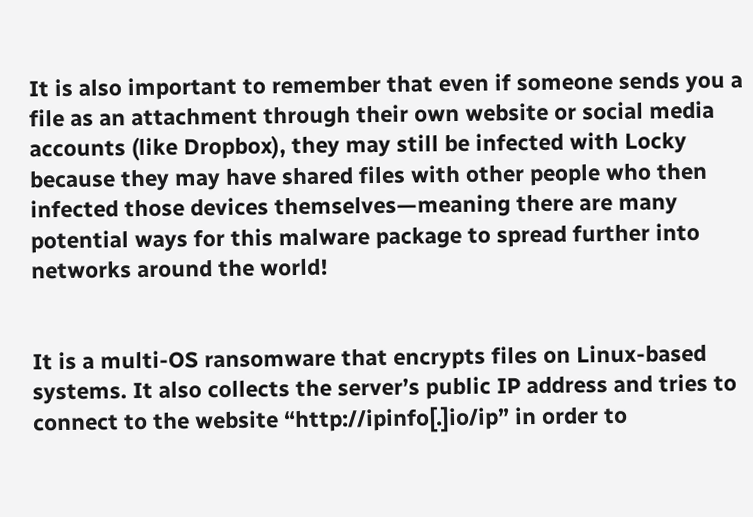It is also important to remember that even if someone sends you a file as an attachment through their own website or social media accounts (like Dropbox), they may still be infected with Locky because they may have shared files with other people who then infected those devices themselves—meaning there are many potential ways for this malware package to spread further into networks around the world!


It is a multi-OS ransomware that encrypts files on Linux-based systems. It also collects the server’s public IP address and tries to connect to the website “http://ipinfo[.]io/ip” in order to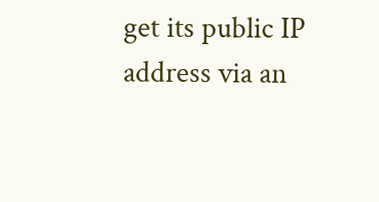get its public IP address via an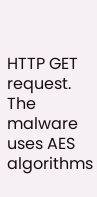HTTP GET request. The malware uses AES algorithms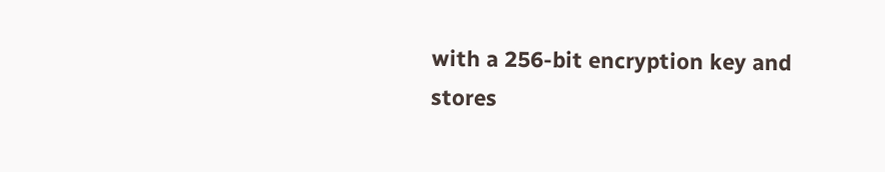with a 256-bit encryption key and stores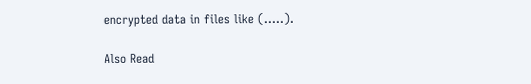encrypted data in files like (…..).

Also Read